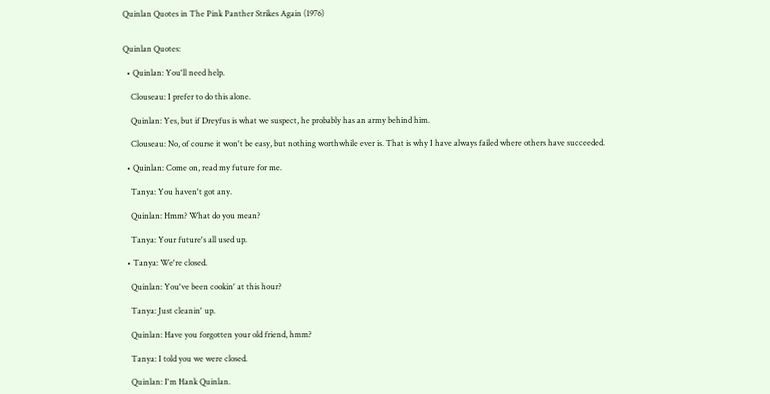Quinlan Quotes in The Pink Panther Strikes Again (1976)


Quinlan Quotes:

  • Quinlan: You'll need help.

    Clouseau: I prefer to do this alone.

    Quinlan: Yes, but if Dreyfus is what we suspect, he probably has an army behind him.

    Clouseau: No, of course it won't be easy, but nothing worthwhile ever is. That is why I have always failed where others have succeeded.

  • Quinlan: Come on, read my future for me.

    Tanya: You haven't got any.

    Quinlan: Hmm? What do you mean?

    Tanya: Your future's all used up.

  • Tanya: We're closed.

    Quinlan: You've been cookin' at this hour?

    Tanya: Just cleanin' up.

    Quinlan: Have you forgotten your old friend, hmm?

    Tanya: I told you we were closed.

    Quinlan: I'm Hank Quinlan.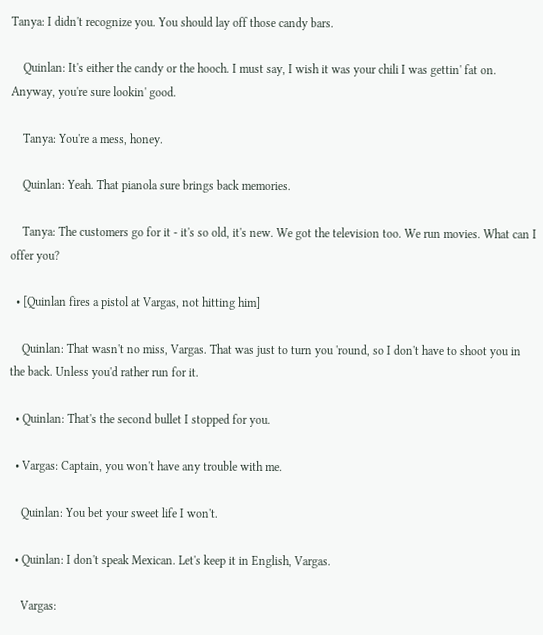Tanya: I didn't recognize you. You should lay off those candy bars.

    Quinlan: It's either the candy or the hooch. I must say, I wish it was your chili I was gettin' fat on. Anyway, you're sure lookin' good.

    Tanya: You're a mess, honey.

    Quinlan: Yeah. That pianola sure brings back memories.

    Tanya: The customers go for it - it's so old, it's new. We got the television too. We run movies. What can I offer you?

  • [Quinlan fires a pistol at Vargas, not hitting him]

    Quinlan: That wasn't no miss, Vargas. That was just to turn you 'round, so I don't have to shoot you in the back. Unless you'd rather run for it.

  • Quinlan: That's the second bullet I stopped for you.

  • Vargas: Captain, you won't have any trouble with me.

    Quinlan: You bet your sweet life I won't.

  • Quinlan: I don't speak Mexican. Let's keep it in English, Vargas.

    Vargas: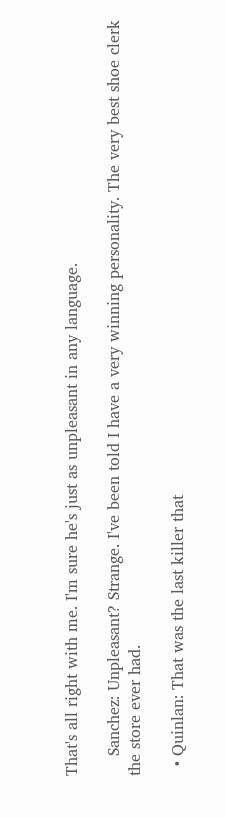That's all right with me. I'm sure he's just as unpleasant in any language.

    Sanchez: Unpleasant? Strange. I've been told I have a very winning personality. The very best shoe clerk the store ever had.

  • Quinlan: That was the last killer that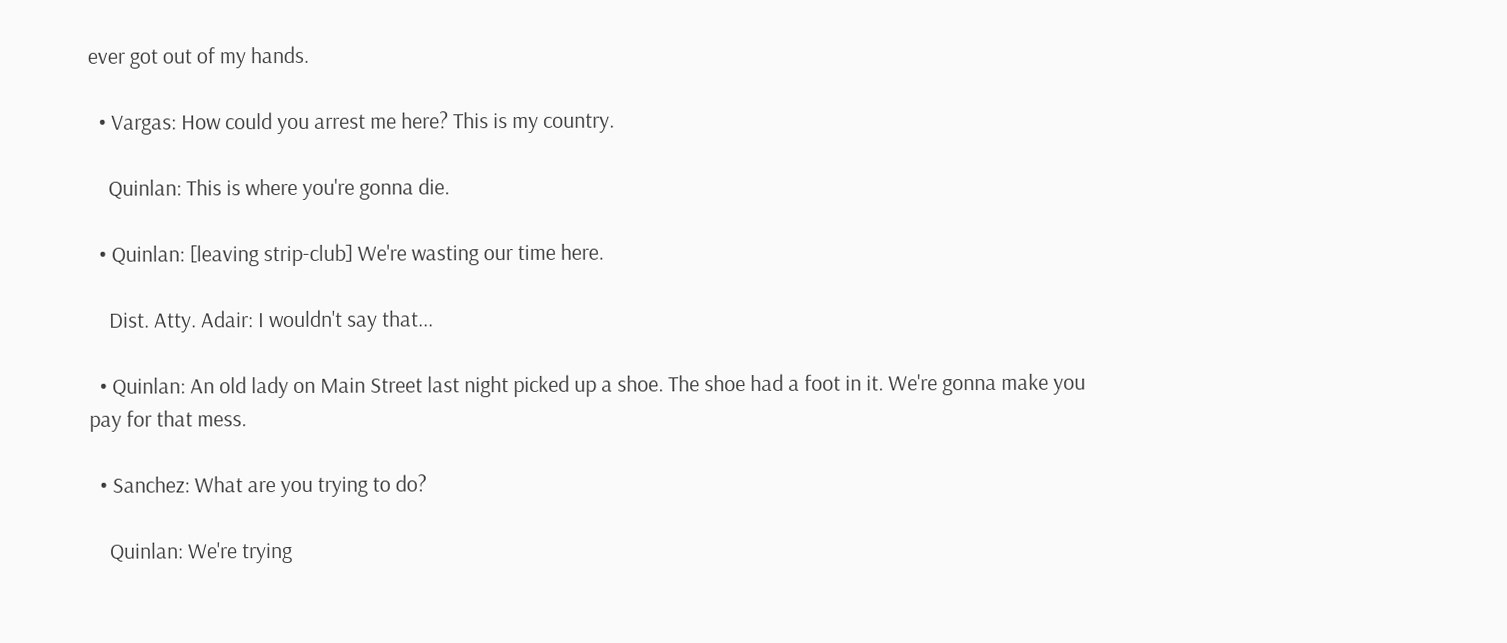ever got out of my hands.

  • Vargas: How could you arrest me here? This is my country.

    Quinlan: This is where you're gonna die.

  • Quinlan: [leaving strip-club] We're wasting our time here.

    Dist. Atty. Adair: I wouldn't say that...

  • Quinlan: An old lady on Main Street last night picked up a shoe. The shoe had a foot in it. We're gonna make you pay for that mess.

  • Sanchez: What are you trying to do?

    Quinlan: We're trying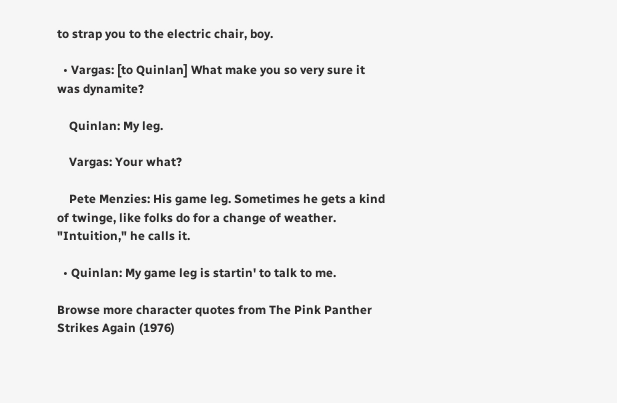to strap you to the electric chair, boy.

  • Vargas: [to Quinlan] What make you so very sure it was dynamite?

    Quinlan: My leg.

    Vargas: Your what?

    Pete Menzies: His game leg. Sometimes he gets a kind of twinge, like folks do for a change of weather. "Intuition," he calls it.

  • Quinlan: My game leg is startin' to talk to me.

Browse more character quotes from The Pink Panther Strikes Again (1976)